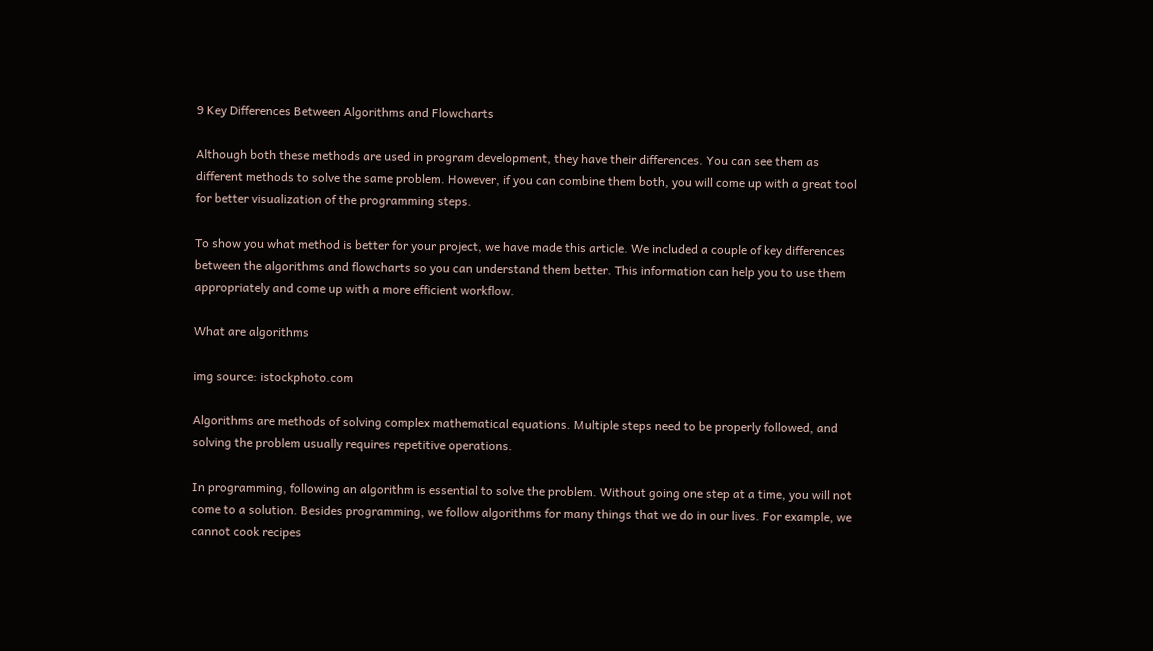9 Key Differences Between Algorithms and Flowcharts

Although both these methods are used in program development, they have their differences. You can see them as different methods to solve the same problem. However, if you can combine them both, you will come up with a great tool for better visualization of the programming steps.

To show you what method is better for your project, we have made this article. We included a couple of key differences between the algorithms and flowcharts so you can understand them better. This information can help you to use them appropriately and come up with a more efficient workflow.

What are algorithms

img source: istockphoto.com

Algorithms are methods of solving complex mathematical equations. Multiple steps need to be properly followed, and solving the problem usually requires repetitive operations.

In programming, following an algorithm is essential to solve the problem. Without going one step at a time, you will not come to a solution. Besides programming, we follow algorithms for many things that we do in our lives. For example, we cannot cook recipes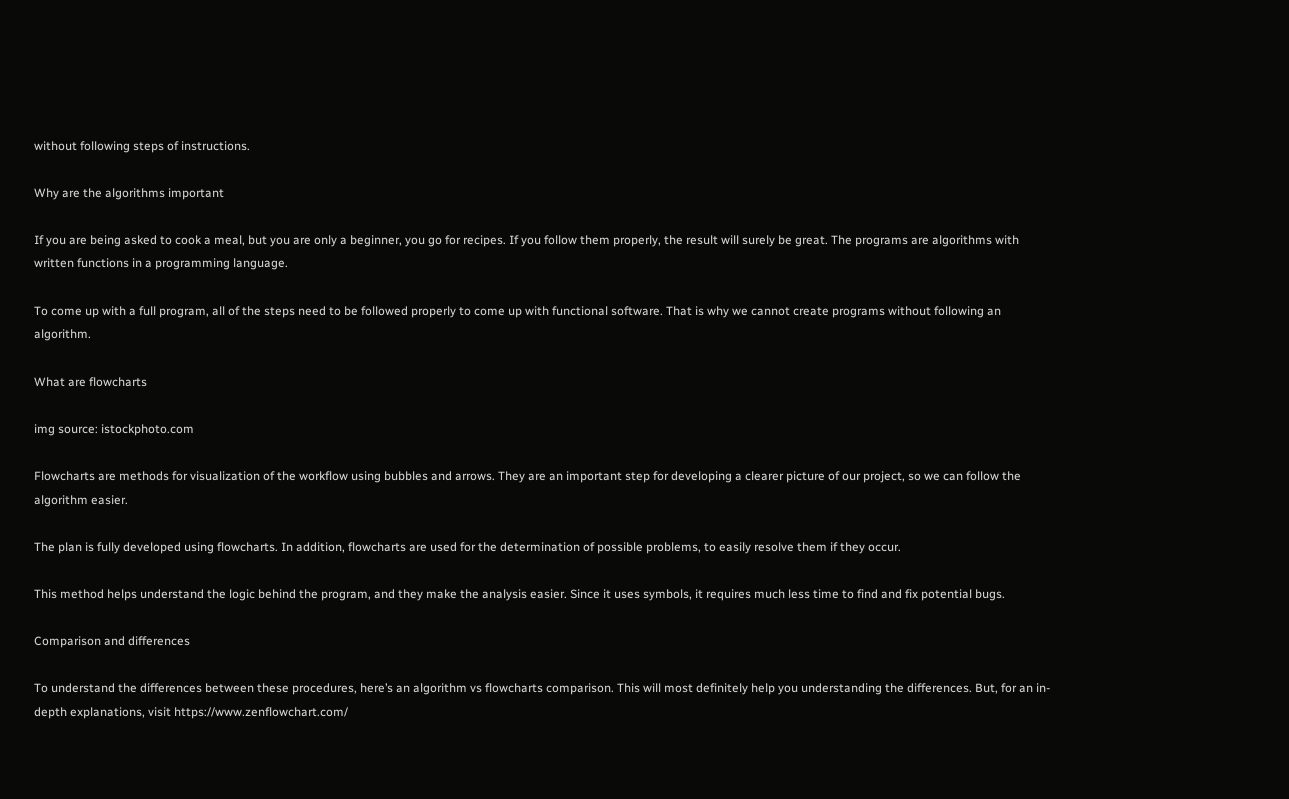without following steps of instructions.

Why are the algorithms important

If you are being asked to cook a meal, but you are only a beginner, you go for recipes. If you follow them properly, the result will surely be great. The programs are algorithms with written functions in a programming language.

To come up with a full program, all of the steps need to be followed properly to come up with functional software. That is why we cannot create programs without following an algorithm.

What are flowcharts

img source: istockphoto.com

Flowcharts are methods for visualization of the workflow using bubbles and arrows. They are an important step for developing a clearer picture of our project, so we can follow the algorithm easier.

The plan is fully developed using flowcharts. In addition, flowcharts are used for the determination of possible problems, to easily resolve them if they occur.

This method helps understand the logic behind the program, and they make the analysis easier. Since it uses symbols, it requires much less time to find and fix potential bugs.

Comparison and differences

To understand the differences between these procedures, here’s an algorithm vs flowcharts comparison. This will most definitely help you understanding the differences. But, for an in-depth explanations, visit https://www.zenflowchart.com/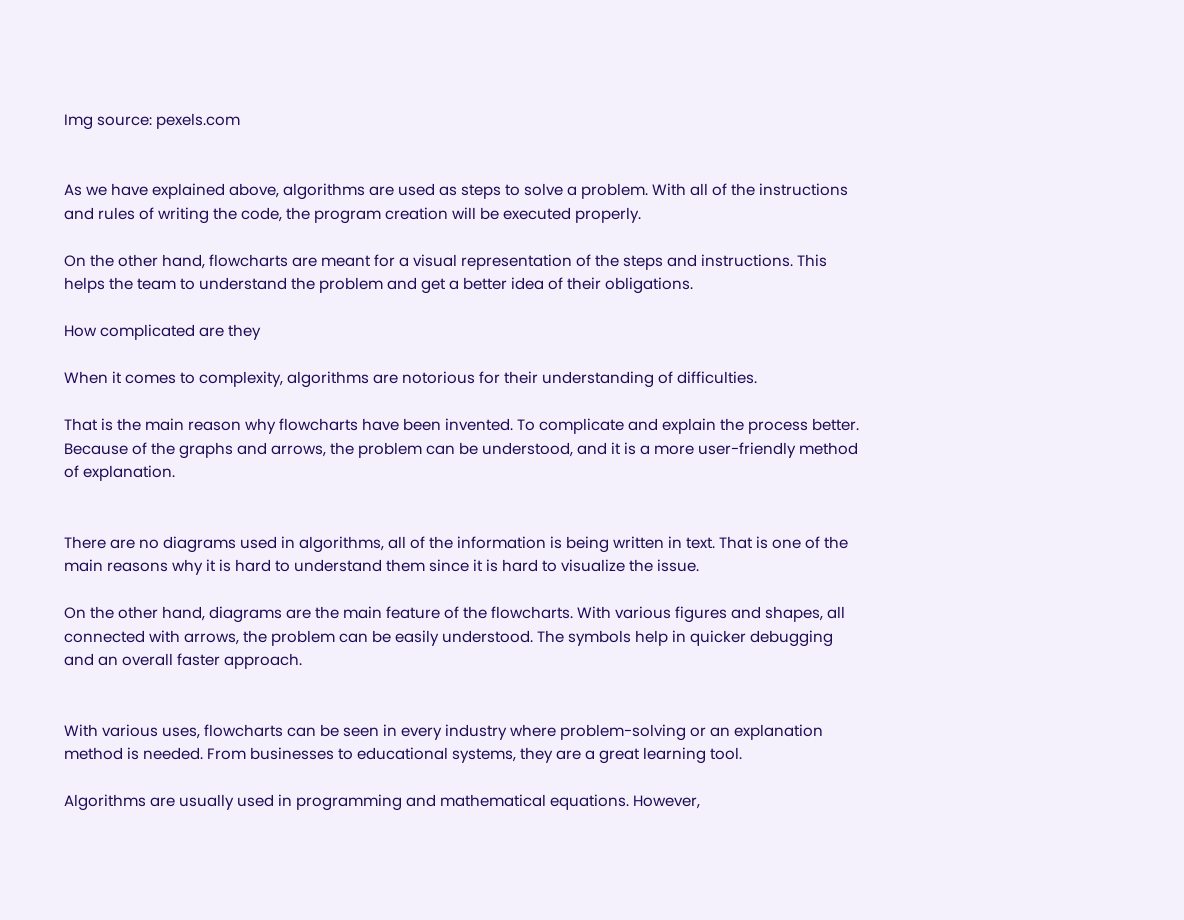Img source: pexels.com


As we have explained above, algorithms are used as steps to solve a problem. With all of the instructions and rules of writing the code, the program creation will be executed properly.

On the other hand, flowcharts are meant for a visual representation of the steps and instructions. This helps the team to understand the problem and get a better idea of their obligations.

How complicated are they

When it comes to complexity, algorithms are notorious for their understanding of difficulties.

That is the main reason why flowcharts have been invented. To complicate and explain the process better. Because of the graphs and arrows, the problem can be understood, and it is a more user-friendly method of explanation.


There are no diagrams used in algorithms, all of the information is being written in text. That is one of the main reasons why it is hard to understand them since it is hard to visualize the issue.

On the other hand, diagrams are the main feature of the flowcharts. With various figures and shapes, all connected with arrows, the problem can be easily understood. The symbols help in quicker debugging and an overall faster approach.


With various uses, flowcharts can be seen in every industry where problem-solving or an explanation method is needed. From businesses to educational systems, they are a great learning tool.

Algorithms are usually used in programming and mathematical equations. However,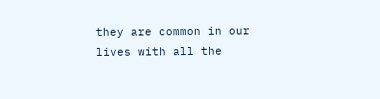they are common in our lives with all the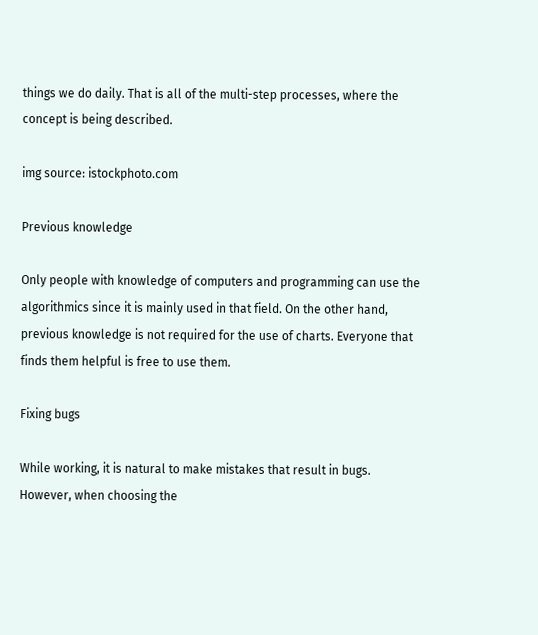things we do daily. That is all of the multi-step processes, where the concept is being described.

img source: istockphoto.com

Previous knowledge

Only people with knowledge of computers and programming can use the algorithmics since it is mainly used in that field. On the other hand, previous knowledge is not required for the use of charts. Everyone that finds them helpful is free to use them.

Fixing bugs

While working, it is natural to make mistakes that result in bugs. However, when choosing the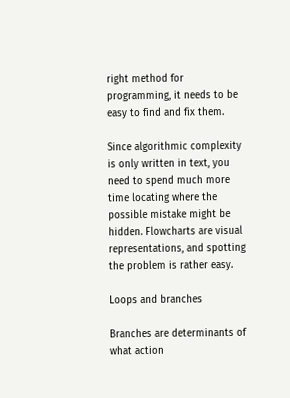right method for programming, it needs to be easy to find and fix them.

Since algorithmic complexity is only written in text, you need to spend much more time locating where the possible mistake might be hidden. Flowcharts are visual representations, and spotting the problem is rather easy.

Loops and branches

Branches are determinants of what action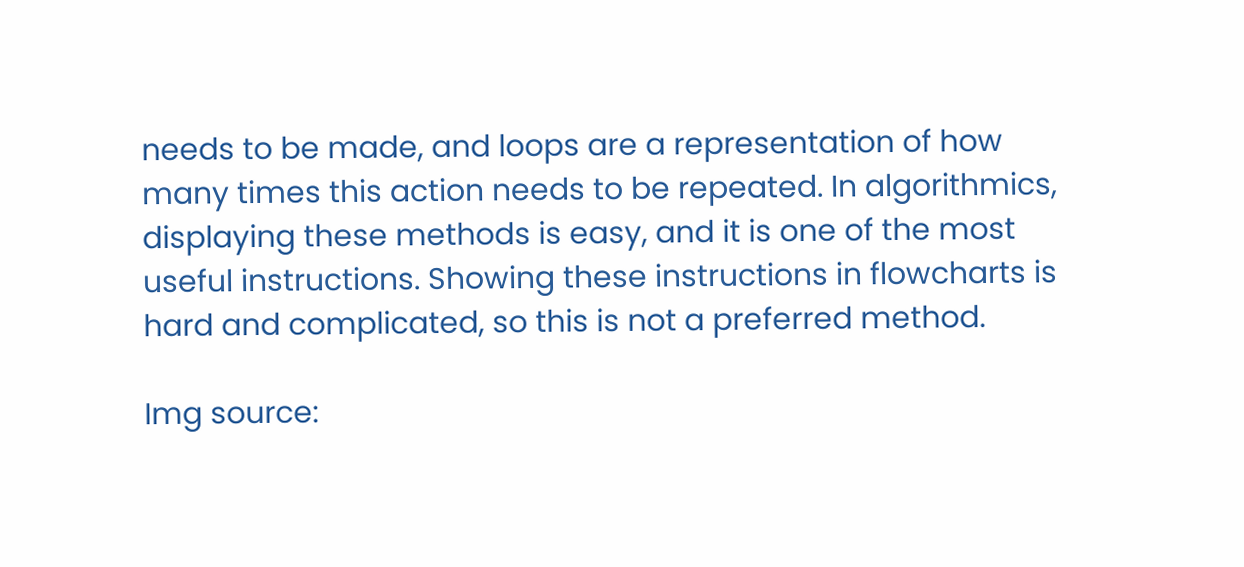needs to be made, and loops are a representation of how many times this action needs to be repeated. In algorithmics, displaying these methods is easy, and it is one of the most useful instructions. Showing these instructions in flowcharts is hard and complicated, so this is not a preferred method.

Img source: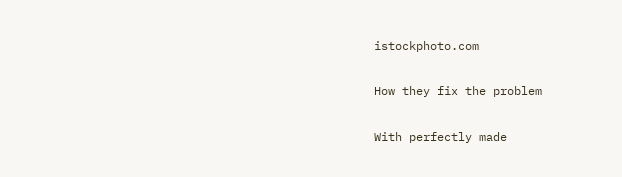istockphoto.com

How they fix the problem

With perfectly made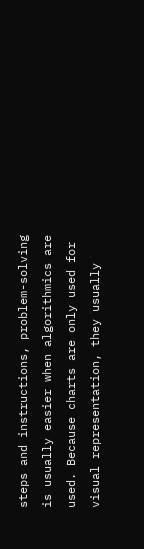steps and instructions, problem-solving is usually easier when algorithmics are used. Because charts are only used for visual representation, they usually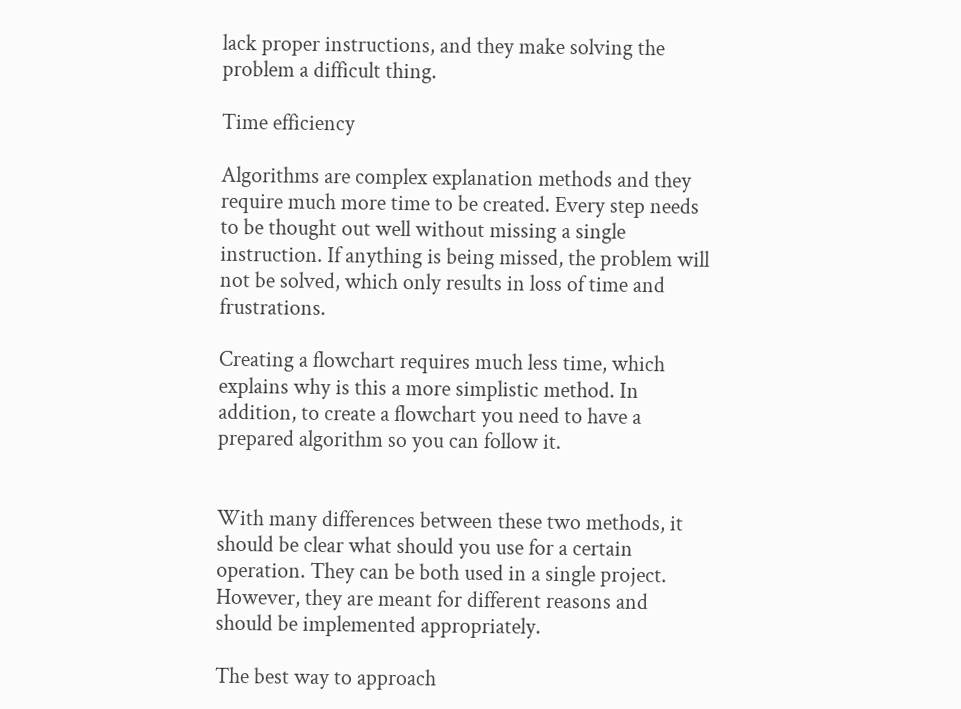lack proper instructions, and they make solving the problem a difficult thing.

Time efficiency

Algorithms are complex explanation methods and they require much more time to be created. Every step needs to be thought out well without missing a single instruction. If anything is being missed, the problem will not be solved, which only results in loss of time and frustrations.

Creating a flowchart requires much less time, which explains why is this a more simplistic method. In addition, to create a flowchart you need to have a prepared algorithm so you can follow it.


With many differences between these two methods, it should be clear what should you use for a certain operation. They can be both used in a single project. However, they are meant for different reasons and should be implemented appropriately.

The best way to approach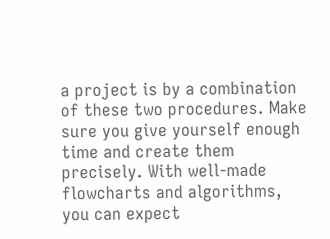a project is by a combination of these two procedures. Make sure you give yourself enough time and create them precisely. With well-made flowcharts and algorithms, you can expect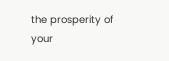the prosperity of your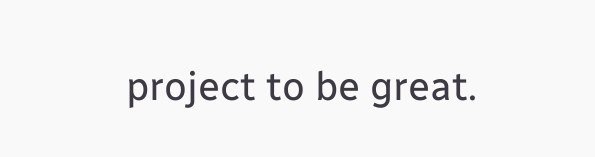project to be great.